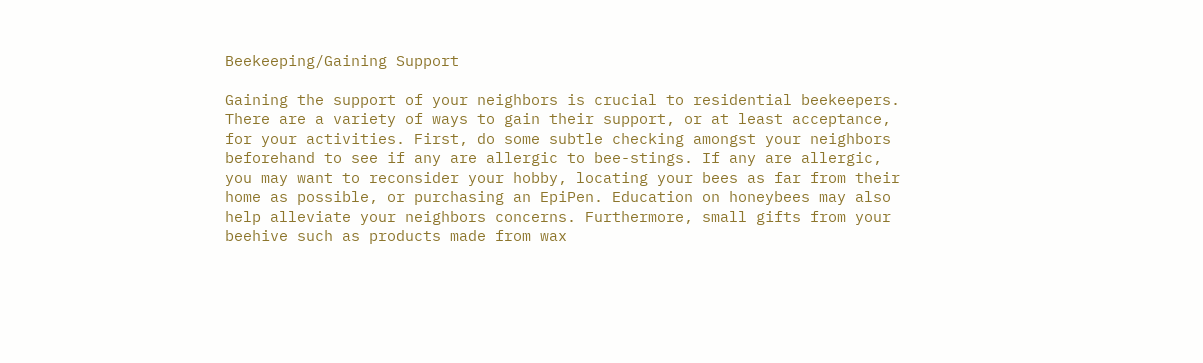Beekeeping/Gaining Support

Gaining the support of your neighbors is crucial to residential beekeepers. There are a variety of ways to gain their support, or at least acceptance, for your activities. First, do some subtle checking amongst your neighbors beforehand to see if any are allergic to bee-stings. If any are allergic, you may want to reconsider your hobby, locating your bees as far from their home as possible, or purchasing an EpiPen. Education on honeybees may also help alleviate your neighbors concerns. Furthermore, small gifts from your beehive such as products made from wax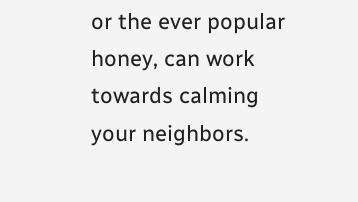or the ever popular honey, can work towards calming your neighbors.